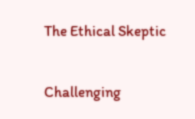The Ethical Skeptic

Challenging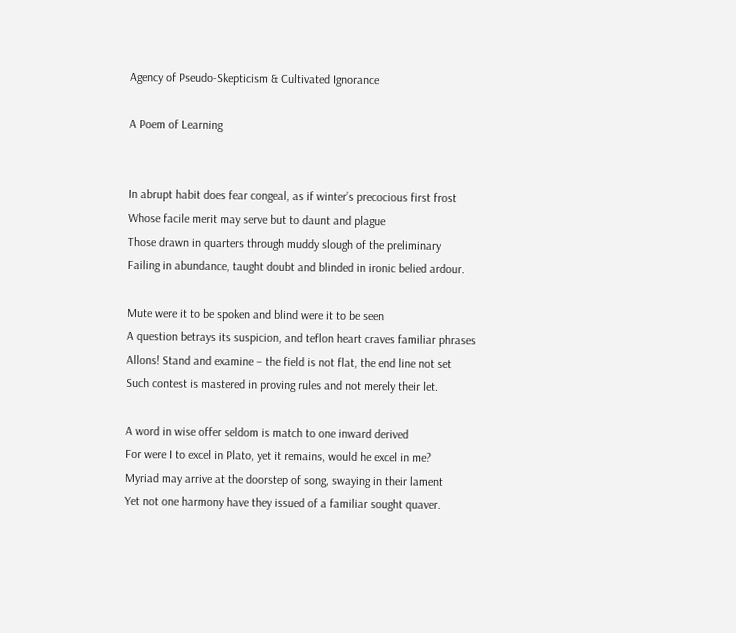Agency of Pseudo-Skepticism & Cultivated Ignorance

A Poem of Learning


In abrupt habit does fear congeal, as if winter’s precocious first frost
Whose facile merit may serve but to daunt and plague
Those drawn in quarters through muddy slough of the preliminary
Failing in abundance, taught doubt and blinded in ironic belied ardour.

Mute were it to be spoken and blind were it to be seen
A question betrays its suspicion, and teflon heart craves familiar phrases
Allons! Stand and examine – the field is not flat, the end line not set
Such contest is mastered in proving rules and not merely their let.

A word in wise offer seldom is match to one inward derived
For were I to excel in Plato, yet it remains, would he excel in me?
Myriad may arrive at the doorstep of song, swaying in their lament
Yet not one harmony have they issued of a familiar sought quaver.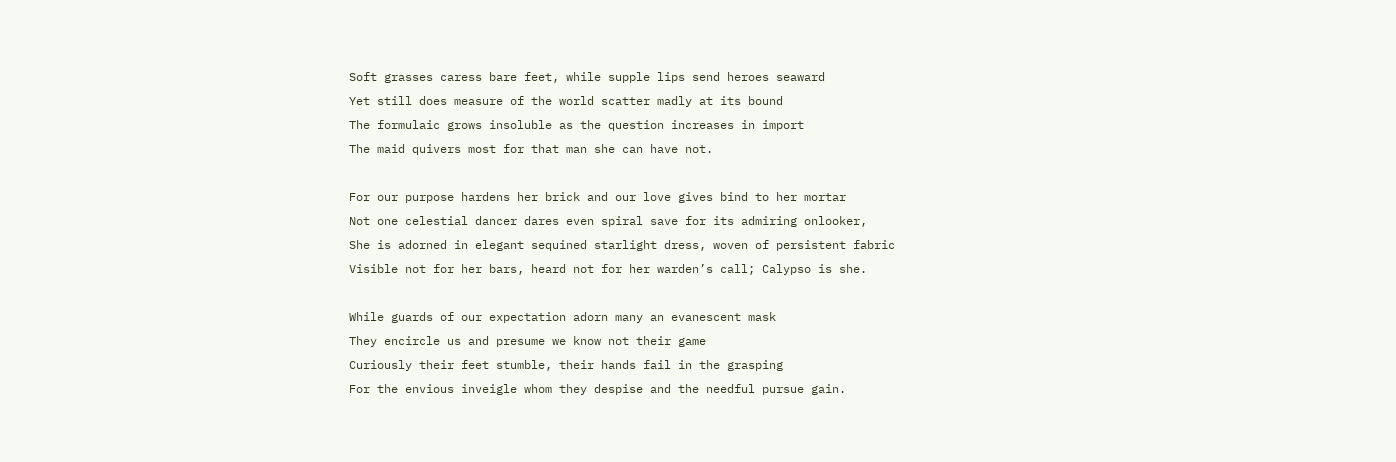Soft grasses caress bare feet, while supple lips send heroes seaward
Yet still does measure of the world scatter madly at its bound
The formulaic grows insoluble as the question increases in import
The maid quivers most for that man she can have not.

For our purpose hardens her brick and our love gives bind to her mortar
Not one celestial dancer dares even spiral save for its admiring onlooker,
She is adorned in elegant sequined starlight dress, woven of persistent fabric
Visible not for her bars, heard not for her warden’s call; Calypso is she.

While guards of our expectation adorn many an evanescent mask
They encircle us and presume we know not their game
Curiously their feet stumble, their hands fail in the grasping
For the envious inveigle whom they despise and the needful pursue gain.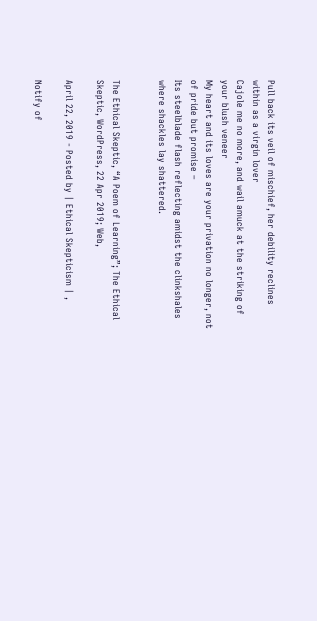Pull back its veil of mischief, her debility reclines within as a virgin lover
Cajole me no more, and wail amuck at the striking of your blush veneer
My heart and its loves are your privation no longer, not of pride but promise –
Its steelblade flash reflecting amidst the clinkshales where shackles lay shattered.


The Ethical Skeptic, “A Poem of Learning”; The Ethical Skeptic, WordPress, 22 Apr 2019; Web,

April 22, 2019 - Posted by | Ethical Skepticism | ,

Notify of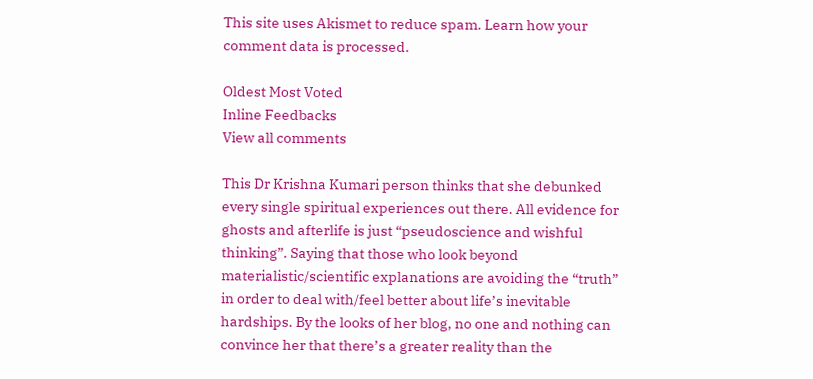This site uses Akismet to reduce spam. Learn how your comment data is processed.

Oldest Most Voted
Inline Feedbacks
View all comments

This Dr Krishna Kumari person thinks that she debunked every single spiritual experiences out there. All evidence for ghosts and afterlife is just “pseudoscience and wishful thinking”. Saying that those who look beyond materialistic/scientific explanations are avoiding the “truth” in order to deal with/feel better about life’s inevitable hardships. By the looks of her blog, no one and nothing can convince her that there’s a greater reality than the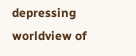depressing worldview of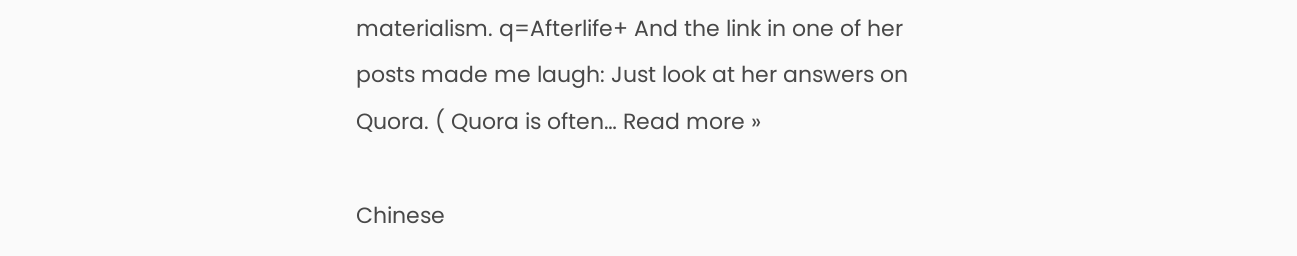materialism. q=Afterlife+ And the link in one of her posts made me laugh: Just look at her answers on Quora. ( Quora is often… Read more »

Chinese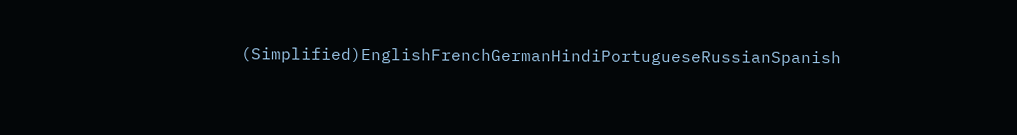(Simplified)EnglishFrenchGermanHindiPortugueseRussianSpanish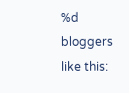%d bloggers like this: